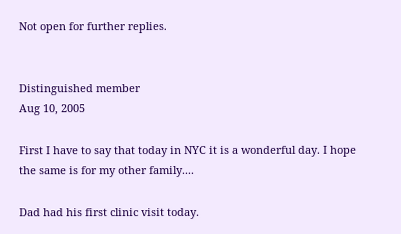Not open for further replies.


Distinguished member
Aug 10, 2005

First I have to say that today in NYC it is a wonderful day. I hope the same is for my other family....

Dad had his first clinic visit today.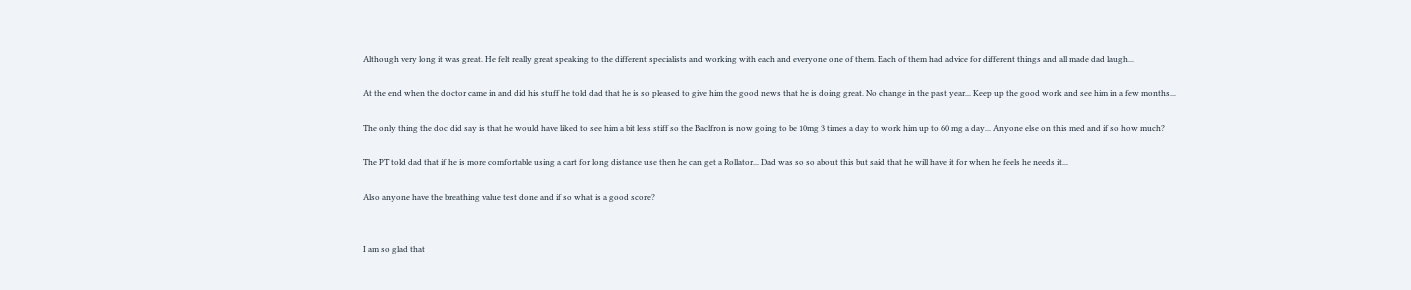Although very long it was great. He felt really great speaking to the different specialists and working with each and everyone one of them. Each of them had advice for different things and all made dad laugh...

At the end when the doctor came in and did his stuff he told dad that he is so pleased to give him the good news that he is doing great. No change in the past year... Keep up the good work and see him in a few months...

The only thing the doc did say is that he would have liked to see him a bit less stiff so the Baclfron is now going to be 10mg 3 times a day to work him up to 60 mg a day... Anyone else on this med and if so how much?

The PT told dad that if he is more comfortable using a cart for long distance use then he can get a Rollator... Dad was so so about this but said that he will have it for when he feels he needs it...

Also anyone have the breathing value test done and if so what is a good score?


I am so glad that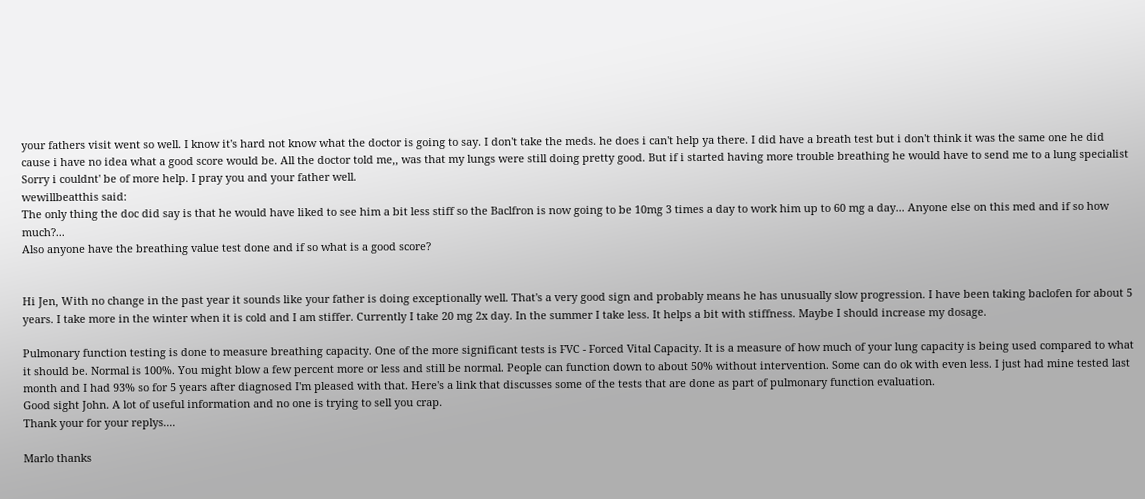your fathers visit went so well. I know it's hard not know what the doctor is going to say. I don't take the meds. he does i can't help ya there. I did have a breath test but i don't think it was the same one he did cause i have no idea what a good score would be. All the doctor told me,, was that my lungs were still doing pretty good. But if i started having more trouble breathing he would have to send me to a lung specialist
Sorry i couldnt' be of more help. I pray you and your father well.
wewillbeatthis said:
The only thing the doc did say is that he would have liked to see him a bit less stiff so the Baclfron is now going to be 10mg 3 times a day to work him up to 60 mg a day... Anyone else on this med and if so how much?...
Also anyone have the breathing value test done and if so what is a good score?


Hi Jen, With no change in the past year it sounds like your father is doing exceptionally well. That's a very good sign and probably means he has unusually slow progression. I have been taking baclofen for about 5 years. I take more in the winter when it is cold and I am stiffer. Currently I take 20 mg 2x day. In the summer I take less. It helps a bit with stiffness. Maybe I should increase my dosage.

Pulmonary function testing is done to measure breathing capacity. One of the more significant tests is FVC - Forced Vital Capacity. It is a measure of how much of your lung capacity is being used compared to what it should be. Normal is 100%. You might blow a few percent more or less and still be normal. People can function down to about 50% without intervention. Some can do ok with even less. I just had mine tested last month and I had 93% so for 5 years after diagnosed I'm pleased with that. Here's a link that discusses some of the tests that are done as part of pulmonary function evaluation.
Good sight John. A lot of useful information and no one is trying to sell you crap.
Thank your for your replys....

Marlo thanks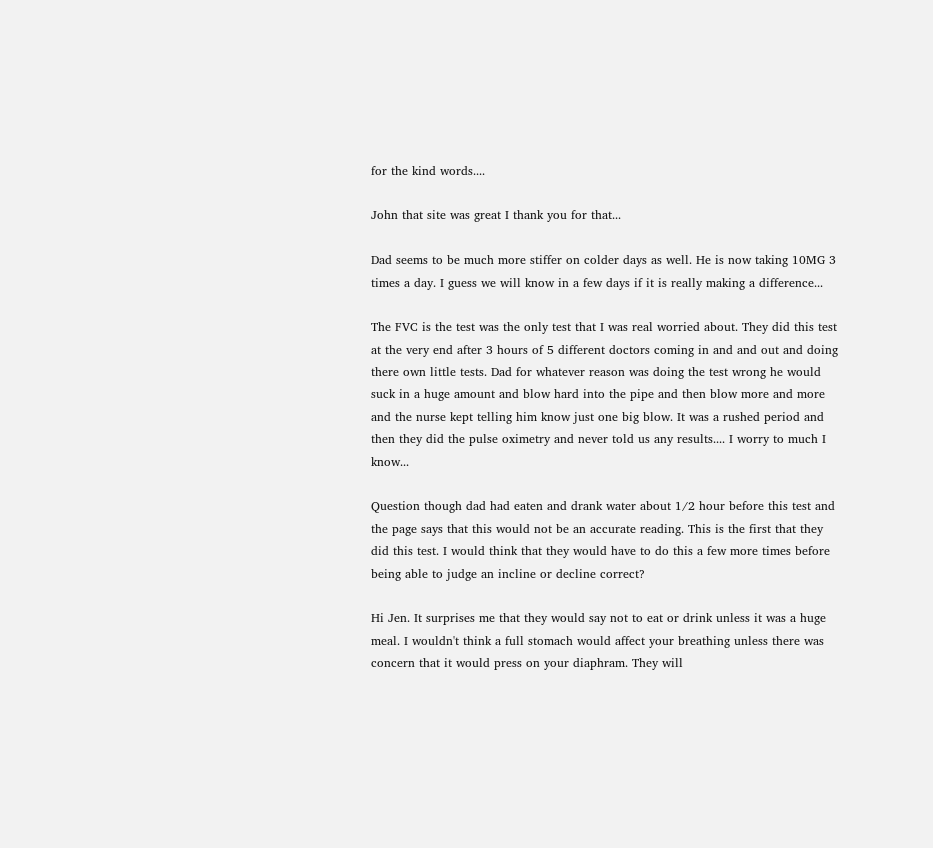for the kind words....

John that site was great I thank you for that...

Dad seems to be much more stiffer on colder days as well. He is now taking 10MG 3 times a day. I guess we will know in a few days if it is really making a difference...

The FVC is the test was the only test that I was real worried about. They did this test at the very end after 3 hours of 5 different doctors coming in and and out and doing there own little tests. Dad for whatever reason was doing the test wrong he would suck in a huge amount and blow hard into the pipe and then blow more and more and the nurse kept telling him know just one big blow. It was a rushed period and then they did the pulse oximetry and never told us any results.... I worry to much I know...

Question though dad had eaten and drank water about 1/2 hour before this test and the page says that this would not be an accurate reading. This is the first that they did this test. I would think that they would have to do this a few more times before being able to judge an incline or decline correct?

Hi Jen. It surprises me that they would say not to eat or drink unless it was a huge meal. I wouldn't think a full stomach would affect your breathing unless there was concern that it would press on your diaphram. They will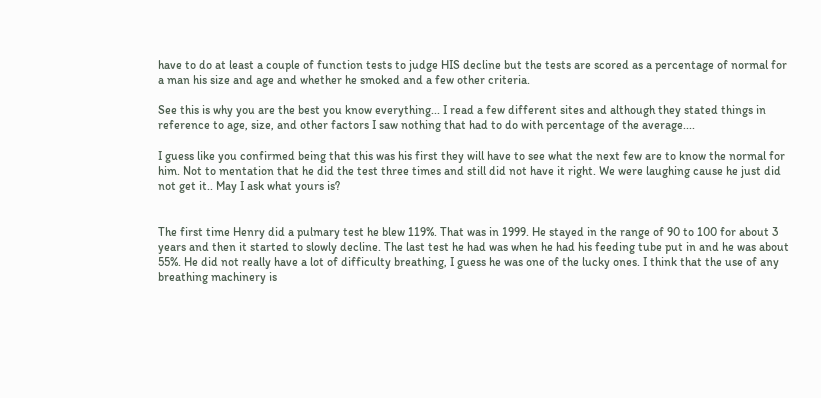have to do at least a couple of function tests to judge HIS decline but the tests are scored as a percentage of normal for a man his size and age and whether he smoked and a few other criteria.

See this is why you are the best you know everything... I read a few different sites and although they stated things in reference to age, size, and other factors I saw nothing that had to do with percentage of the average....

I guess like you confirmed being that this was his first they will have to see what the next few are to know the normal for him. Not to mentation that he did the test three times and still did not have it right. We were laughing cause he just did not get it.. May I ask what yours is?


The first time Henry did a pulmary test he blew 119%. That was in 1999. He stayed in the range of 90 to 100 for about 3 years and then it started to slowly decline. The last test he had was when he had his feeding tube put in and he was about 55%. He did not really have a lot of difficulty breathing, I guess he was one of the lucky ones. I think that the use of any breathing machinery is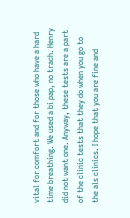vital for comfort and for those who have a hard time breathing. We used a bi pap, no trach. Henry did not want one. Anyway, these tests are a part of the clinic tests that they do when you go to the als clinics. I hope that you are fine and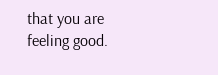that you are feeling good.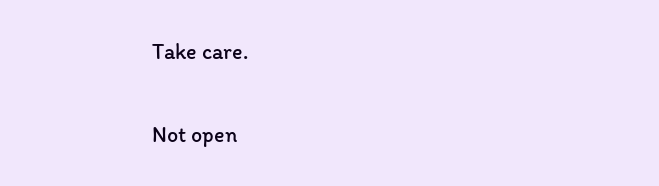Take care.

Not open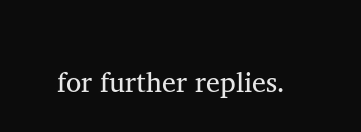for further replies.